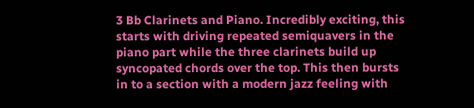3 Bb Clarinets and Piano. Incredibly exciting, this starts with driving repeated semiquavers in the piano part while the three clarinets build up syncopated chords over the top. This then bursts in to a section with a modern jazz feeling with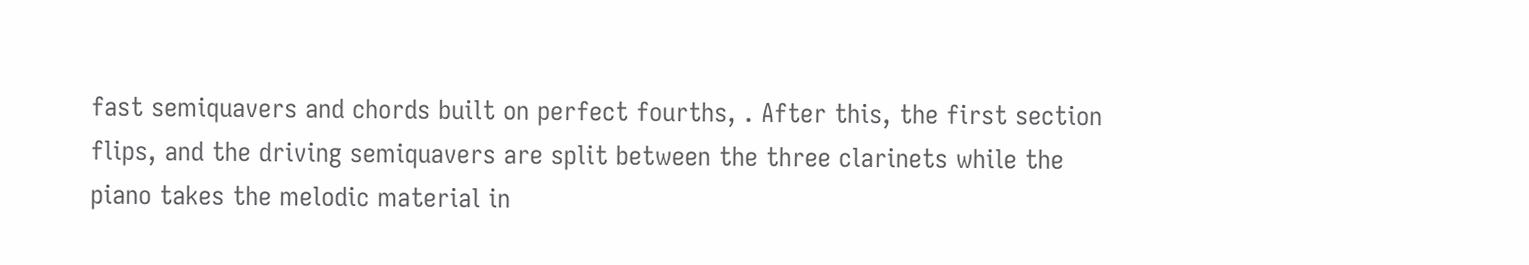fast semiquavers and chords built on perfect fourths, . After this, the first section flips, and the driving semiquavers are split between the three clarinets while the piano takes the melodic material in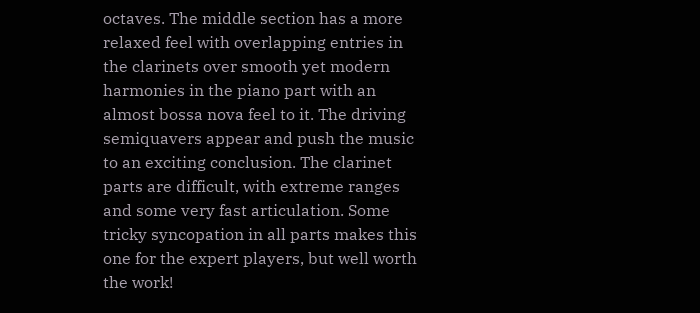octaves. The middle section has a more relaxed feel with overlapping entries in the clarinets over smooth yet modern harmonies in the piano part with an almost bossa nova feel to it. The driving semiquavers appear and push the music to an exciting conclusion. The clarinet parts are difficult, with extreme ranges and some very fast articulation. Some tricky syncopation in all parts makes this one for the expert players, but well worth the work!